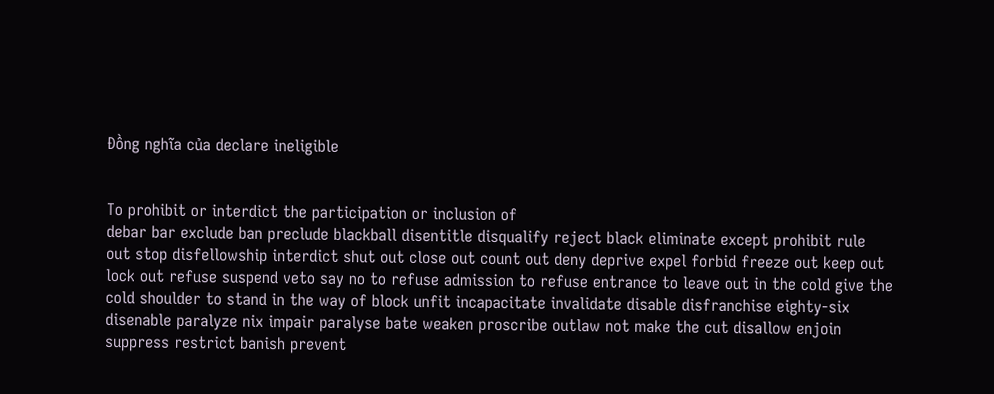Đồng nghĩa của declare ineligible


To prohibit or interdict the participation or inclusion of
debar bar exclude ban preclude blackball disentitle disqualify reject black eliminate except prohibit rule out stop disfellowship interdict shut out close out count out deny deprive expel forbid freeze out keep out lock out refuse suspend veto say no to refuse admission to refuse entrance to leave out in the cold give the cold shoulder to stand in the way of block unfit incapacitate invalidate disable disfranchise eighty-six disenable paralyze nix impair paralyse bate weaken proscribe outlaw not make the cut disallow enjoin suppress restrict banish prevent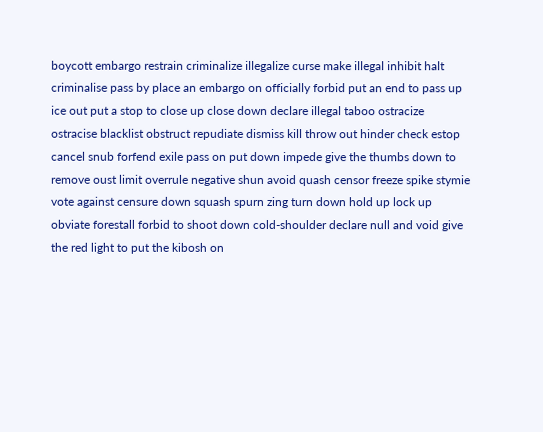boycott embargo restrain criminalize illegalize curse make illegal inhibit halt criminalise pass by place an embargo on officially forbid put an end to pass up ice out put a stop to close up close down declare illegal taboo ostracize ostracise blacklist obstruct repudiate dismiss kill throw out hinder check estop cancel snub forfend exile pass on put down impede give the thumbs down to remove oust limit overrule negative shun avoid quash censor freeze spike stymie vote against censure down squash spurn zing turn down hold up lock up obviate forestall forbid to shoot down cold-shoulder declare null and void give the red light to put the kibosh on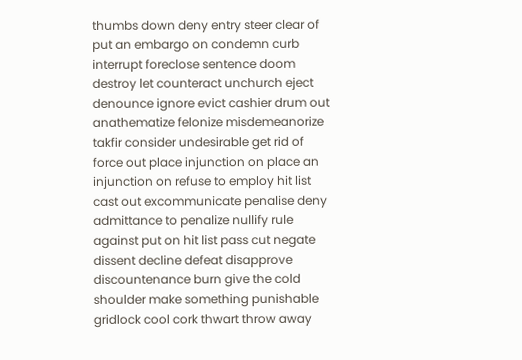thumbs down deny entry steer clear of put an embargo on condemn curb interrupt foreclose sentence doom destroy let counteract unchurch eject denounce ignore evict cashier drum out anathematize felonize misdemeanorize takfir consider undesirable get rid of force out place injunction on place an injunction on refuse to employ hit list cast out excommunicate penalise deny admittance to penalize nullify rule against put on hit list pass cut negate dissent decline defeat disapprove discountenance burn give the cold shoulder make something punishable gridlock cool cork thwart throw away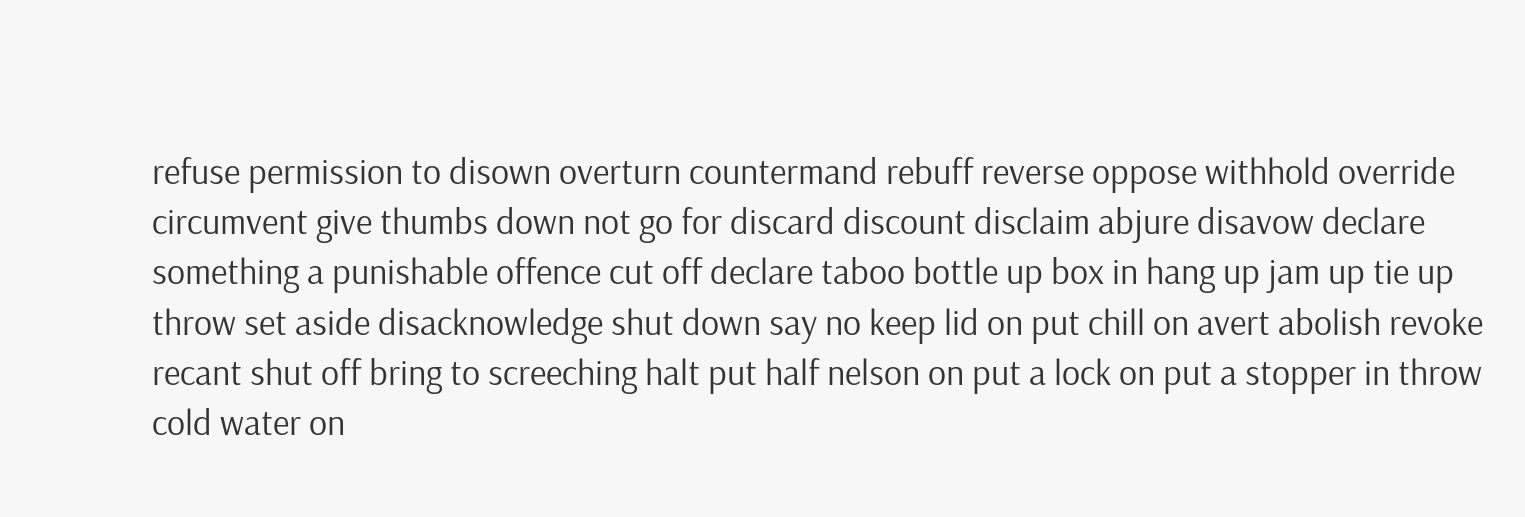refuse permission to disown overturn countermand rebuff reverse oppose withhold override circumvent give thumbs down not go for discard discount disclaim abjure disavow declare something a punishable offence cut off declare taboo bottle up box in hang up jam up tie up throw set aside disacknowledge shut down say no keep lid on put chill on avert abolish revoke recant shut off bring to screeching halt put half nelson on put a lock on put a stopper in throw cold water on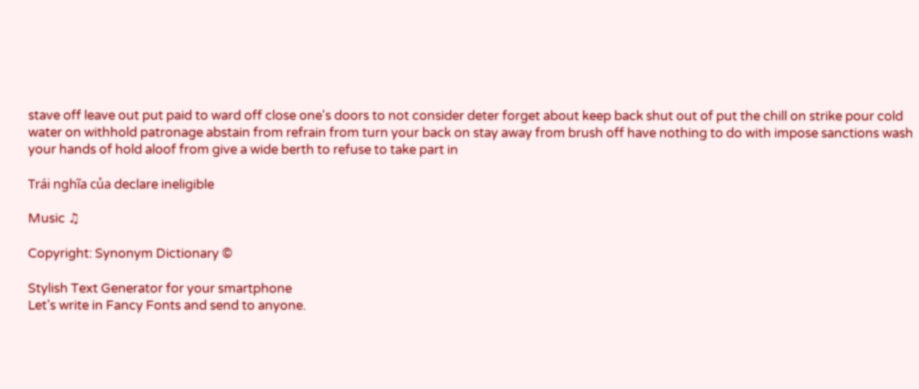stave off leave out put paid to ward off close one's doors to not consider deter forget about keep back shut out of put the chill on strike pour cold water on withhold patronage abstain from refrain from turn your back on stay away from brush off have nothing to do with impose sanctions wash your hands of hold aloof from give a wide berth to refuse to take part in

Trái nghĩa của declare ineligible

Music ♫

Copyright: Synonym Dictionary ©

Stylish Text Generator for your smartphone
Let’s write in Fancy Fonts and send to anyone.